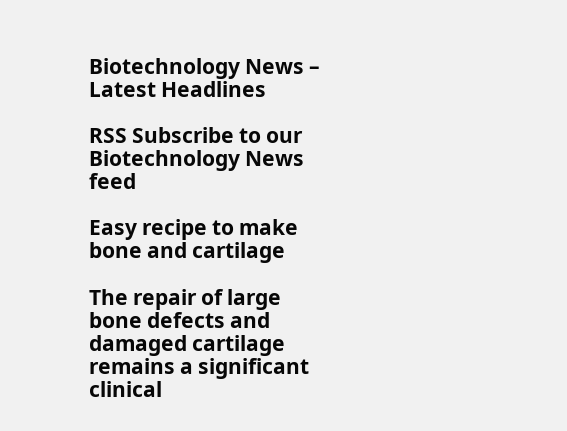Biotechnology News – Latest Headlines

RSS Subscribe to our Biotechnology News feed

Easy recipe to make bone and cartilage

The repair of large bone defects and damaged cartilage remains a significant clinical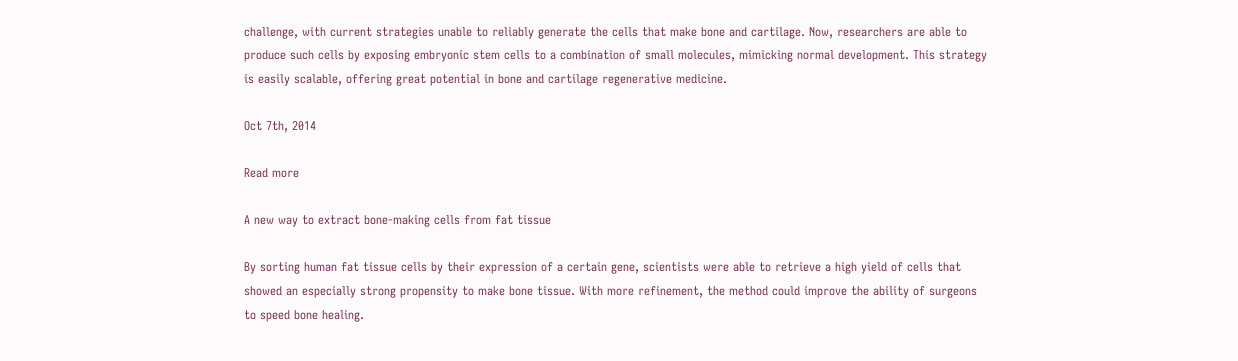challenge, with current strategies unable to reliably generate the cells that make bone and cartilage. Now, researchers are able to produce such cells by exposing embryonic stem cells to a combination of small molecules, mimicking normal development. This strategy is easily scalable, offering great potential in bone and cartilage regenerative medicine.

Oct 7th, 2014

Read more

A new way to extract bone-making cells from fat tissue

By sorting human fat tissue cells by their expression of a certain gene, scientists were able to retrieve a high yield of cells that showed an especially strong propensity to make bone tissue. With more refinement, the method could improve the ability of surgeons to speed bone healing.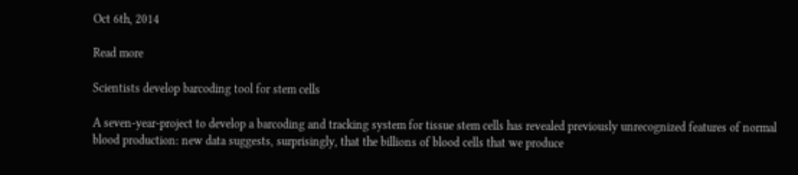Oct 6th, 2014

Read more

Scientists develop barcoding tool for stem cells

A seven-year-project to develop a barcoding and tracking system for tissue stem cells has revealed previously unrecognized features of normal blood production: new data suggests, surprisingly, that the billions of blood cells that we produce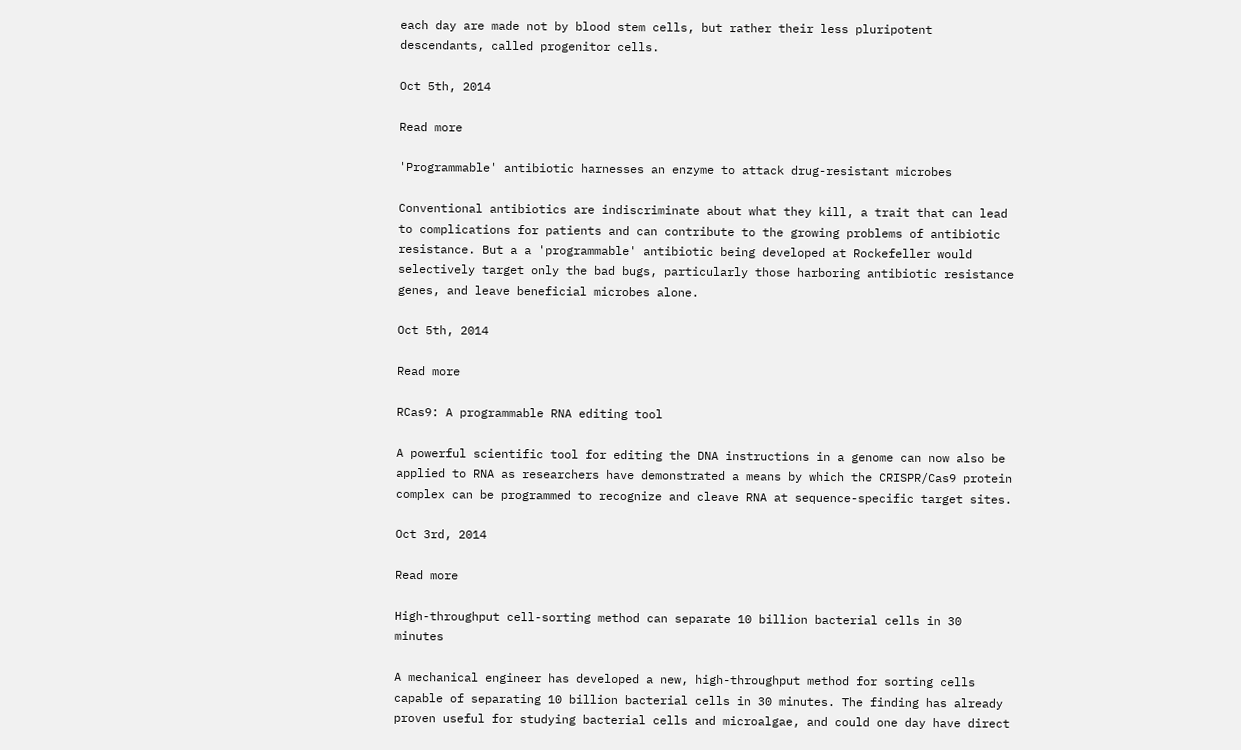each day are made not by blood stem cells, but rather their less pluripotent descendants, called progenitor cells.

Oct 5th, 2014

Read more

'Programmable' antibiotic harnesses an enzyme to attack drug-resistant microbes

Conventional antibiotics are indiscriminate about what they kill, a trait that can lead to complications for patients and can contribute to the growing problems of antibiotic resistance. But a a 'programmable' antibiotic being developed at Rockefeller would selectively target only the bad bugs, particularly those harboring antibiotic resistance genes, and leave beneficial microbes alone.

Oct 5th, 2014

Read more

RCas9: A programmable RNA editing tool

A powerful scientific tool for editing the DNA instructions in a genome can now also be applied to RNA as researchers have demonstrated a means by which the CRISPR/Cas9 protein complex can be programmed to recognize and cleave RNA at sequence-specific target sites.

Oct 3rd, 2014

Read more

High-throughput cell-sorting method can separate 10 billion bacterial cells in 30 minutes

A mechanical engineer has developed a new, high-throughput method for sorting cells capable of separating 10 billion bacterial cells in 30 minutes. The finding has already proven useful for studying bacterial cells and microalgae, and could one day have direct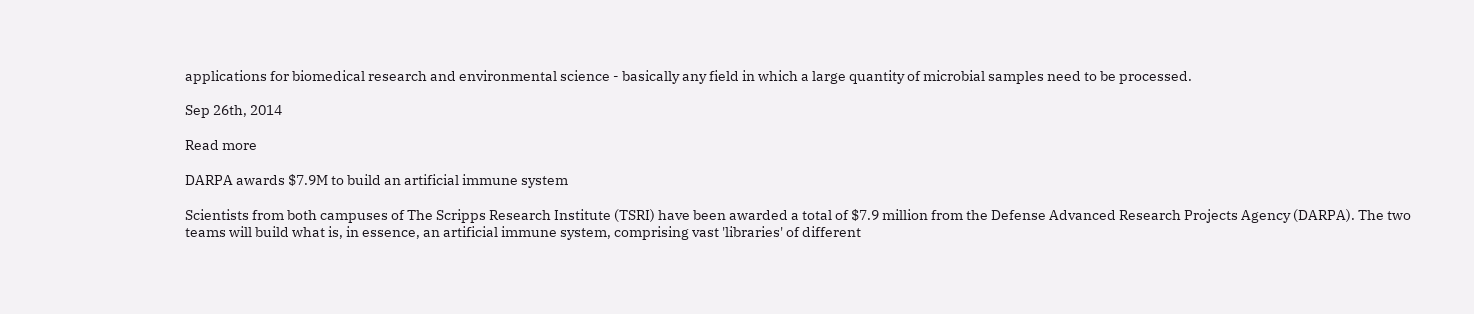applications for biomedical research and environmental science - basically any field in which a large quantity of microbial samples need to be processed.

Sep 26th, 2014

Read more

DARPA awards $7.9M to build an artificial immune system

Scientists from both campuses of The Scripps Research Institute (TSRI) have been awarded a total of $7.9 million from the Defense Advanced Research Projects Agency (DARPA). The two teams will build what is, in essence, an artificial immune system, comprising vast 'libraries' of different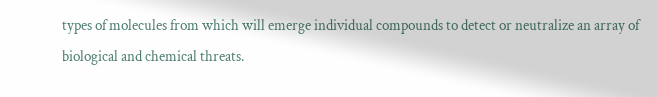types of molecules from which will emerge individual compounds to detect or neutralize an array of biological and chemical threats.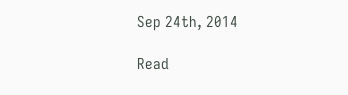Sep 24th, 2014

Read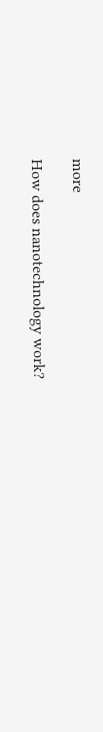more

How does nanotechnology work?